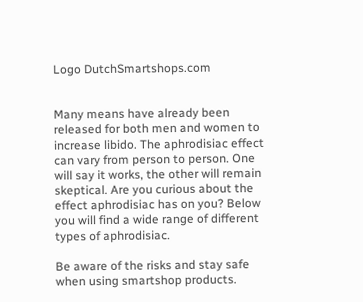Logo DutchSmartshops.com


Many means have already been released for both men and women to increase libido. The aphrodisiac effect can vary from person to person. One will say it works, the other will remain skeptical. Are you curious about the effect aphrodisiac has on you? Below you will find a wide range of different types of aphrodisiac.

Be aware of the risks and stay safe when using smartshop products.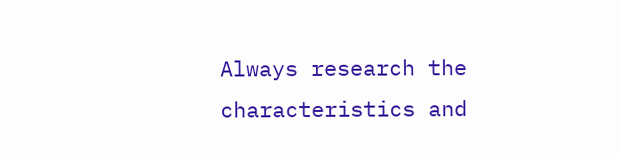Always research the characteristics and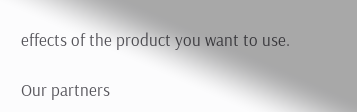effects of the product you want to use.

Our partners